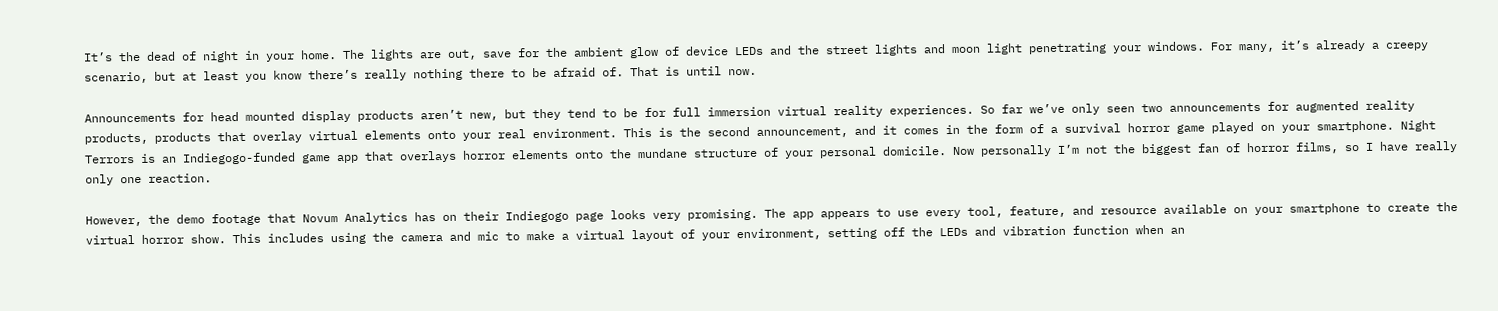It’s the dead of night in your home. The lights are out, save for the ambient glow of device LEDs and the street lights and moon light penetrating your windows. For many, it’s already a creepy scenario, but at least you know there’s really nothing there to be afraid of. That is until now.

Announcements for head mounted display products aren’t new, but they tend to be for full immersion virtual reality experiences. So far we’ve only seen two announcements for augmented reality products, products that overlay virtual elements onto your real environment. This is the second announcement, and it comes in the form of a survival horror game played on your smartphone. Night Terrors is an Indiegogo-funded game app that overlays horror elements onto the mundane structure of your personal domicile. Now personally I’m not the biggest fan of horror films, so I have really only one reaction.

However, the demo footage that Novum Analytics has on their Indiegogo page looks very promising. The app appears to use every tool, feature, and resource available on your smartphone to create the virtual horror show. This includes using the camera and mic to make a virtual layout of your environment, setting off the LEDs and vibration function when an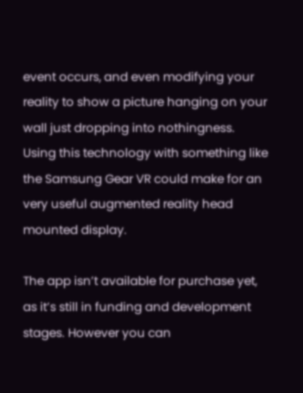event occurs, and even modifying your reality to show a picture hanging on your wall just dropping into nothingness. Using this technology with something like the Samsung Gear VR could make for an very useful augmented reality head mounted display.

The app isn’t available for purchase yet, as it’s still in funding and development stages. However you can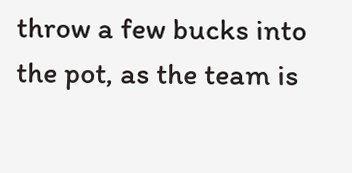throw a few bucks into the pot, as the team is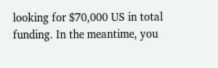looking for $70,000 US in total funding. In the meantime, you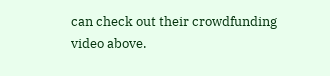can check out their crowdfunding video above.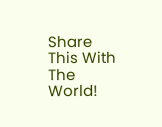Share This With The World!